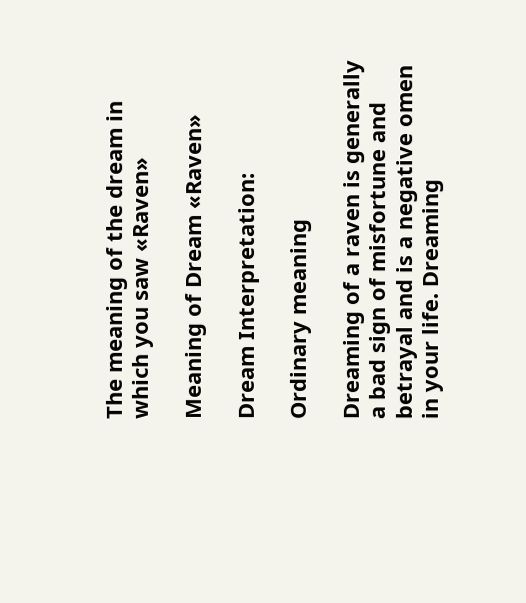The meaning of the dream in which you saw «Raven»

Meaning of Dream «Raven»

Dream Interpretation:

Ordinary meaning

Dreaming of a raven is generally a bad sign of misfortune and betrayal and is a negative omen in your life. Dreaming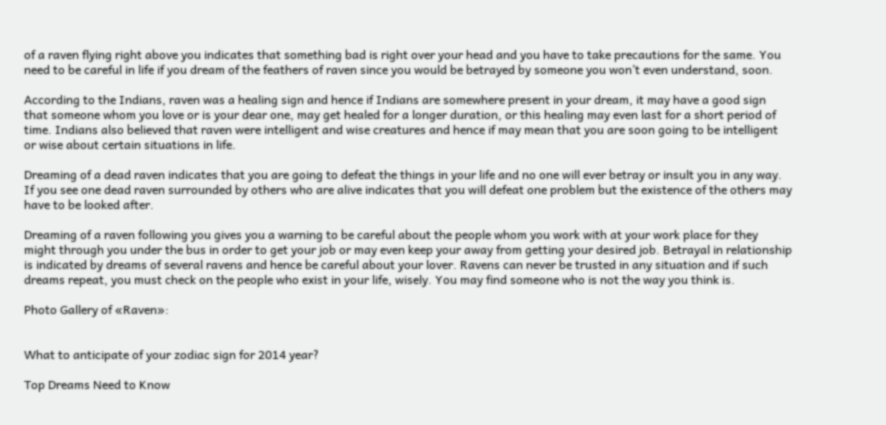of a raven flying right above you indicates that something bad is right over your head and you have to take precautions for the same. You need to be careful in life if you dream of the feathers of raven since you would be betrayed by someone you won’t even understand, soon.

According to the Indians, raven was a healing sign and hence if Indians are somewhere present in your dream, it may have a good sign that someone whom you love or is your dear one, may get healed for a longer duration, or this healing may even last for a short period of time. Indians also believed that raven were intelligent and wise creatures and hence if may mean that you are soon going to be intelligent or wise about certain situations in life.

Dreaming of a dead raven indicates that you are going to defeat the things in your life and no one will ever betray or insult you in any way. If you see one dead raven surrounded by others who are alive indicates that you will defeat one problem but the existence of the others may have to be looked after.

Dreaming of a raven following you gives you a warning to be careful about the people whom you work with at your work place for they might through you under the bus in order to get your job or may even keep your away from getting your desired job. Betrayal in relationship is indicated by dreams of several ravens and hence be careful about your lover. Ravens can never be trusted in any situation and if such dreams repeat, you must check on the people who exist in your life, wisely. You may find someone who is not the way you think is.

Photo Gallery of «Raven»:


What to anticipate of your zodiac sign for 2014 year?

Top Dreams Need to Know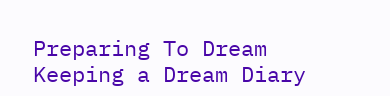Preparing To Dream
Keeping a Dream Diary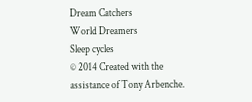Dream Catchers
World Dreamers
Sleep cycles
© 2014 Created with the assistance of Tony Arbenche.